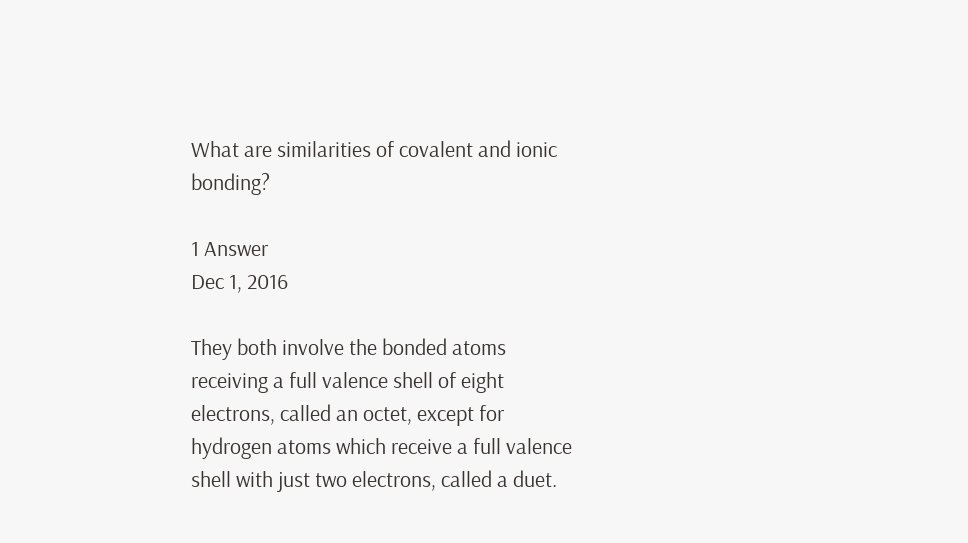What are similarities of covalent and ionic bonding?

1 Answer
Dec 1, 2016

They both involve the bonded atoms receiving a full valence shell of eight electrons, called an octet, except for hydrogen atoms which receive a full valence shell with just two electrons, called a duet.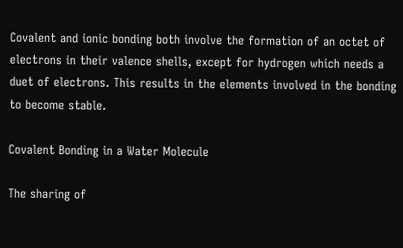Covalent and ionic bonding both involve the formation of an octet of electrons in their valence shells, except for hydrogen which needs a duet of electrons. This results in the elements involved in the bonding to become stable.

Covalent Bonding in a Water Molecule

The sharing of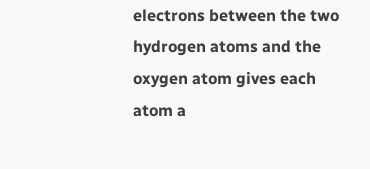electrons between the two hydrogen atoms and the oxygen atom gives each atom a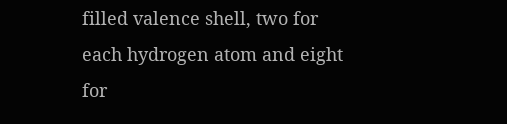filled valence shell, two for each hydrogen atom and eight for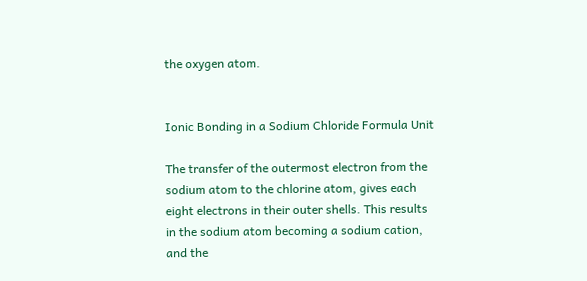the oxygen atom.


Ionic Bonding in a Sodium Chloride Formula Unit

The transfer of the outermost electron from the sodium atom to the chlorine atom, gives each eight electrons in their outer shells. This results in the sodium atom becoming a sodium cation, and the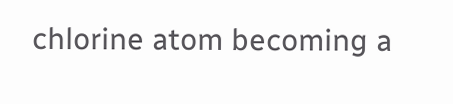chlorine atom becoming a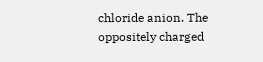chloride anion. The oppositely charged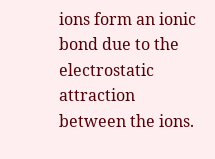ions form an ionic bond due to the electrostatic attraction between the ions.